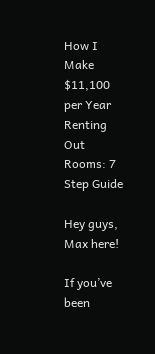How I Make $11,100 per Year Renting Out Rooms: 7 Step Guide

Hey guys, Max here!

If you’ve been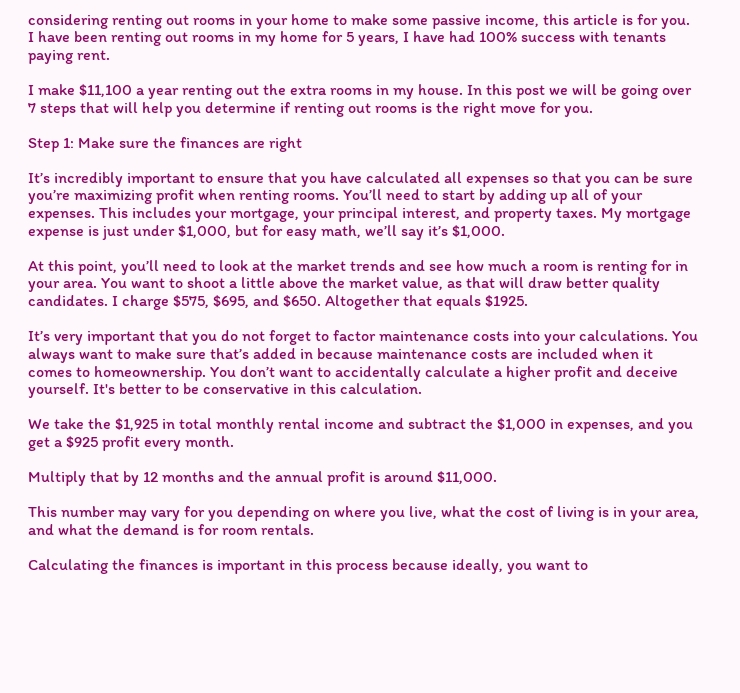considering renting out rooms in your home to make some passive income, this article is for you. I have been renting out rooms in my home for 5 years, I have had 100% success with tenants paying rent.

I make $11,100 a year renting out the extra rooms in my house. In this post we will be going over 7 steps that will help you determine if renting out rooms is the right move for you.

Step 1: Make sure the finances are right

It’s incredibly important to ensure that you have calculated all expenses so that you can be sure you’re maximizing profit when renting rooms. You’ll need to start by adding up all of your expenses. This includes your mortgage, your principal interest, and property taxes. My mortgage expense is just under $1,000, but for easy math, we’ll say it’s $1,000.

At this point, you’ll need to look at the market trends and see how much a room is renting for in your area. You want to shoot a little above the market value, as that will draw better quality candidates. I charge $575, $695, and $650. Altogether that equals $1925.

It’s very important that you do not forget to factor maintenance costs into your calculations. You always want to make sure that’s added in because maintenance costs are included when it comes to homeownership. You don’t want to accidentally calculate a higher profit and deceive yourself. It's better to be conservative in this calculation.

We take the $1,925 in total monthly rental income and subtract the $1,000 in expenses, and you get a $925 profit every month.

Multiply that by 12 months and the annual profit is around $11,000.

This number may vary for you depending on where you live, what the cost of living is in your area, and what the demand is for room rentals.

Calculating the finances is important in this process because ideally, you want to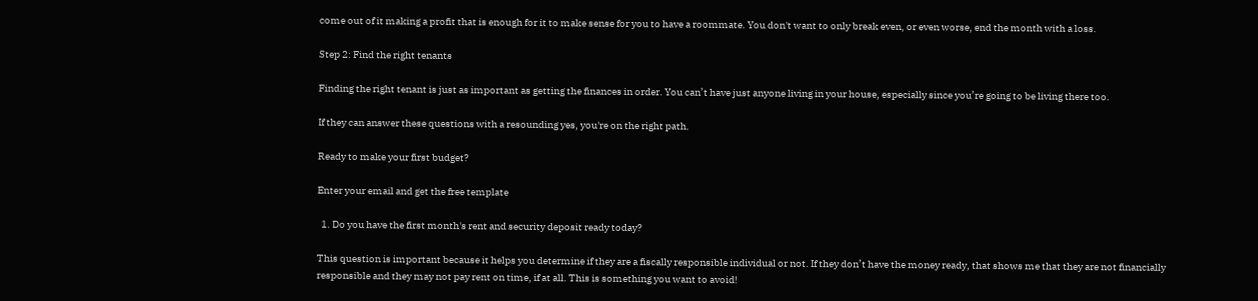come out of it making a profit that is enough for it to make sense for you to have a roommate. You don't want to only break even, or even worse, end the month with a loss.

Step 2: Find the right tenants

Finding the right tenant is just as important as getting the finances in order. You can’t have just anyone living in your house, especially since you’re going to be living there too.

If they can answer these questions with a resounding yes, you're on the right path.

Ready to make your first budget?

Enter your email and get the free template

  1. Do you have the first month's rent and security deposit ready today?

This question is important because it helps you determine if they are a fiscally responsible individual or not. If they don’t have the money ready, that shows me that they are not financially responsible and they may not pay rent on time, if at all. This is something you want to avoid!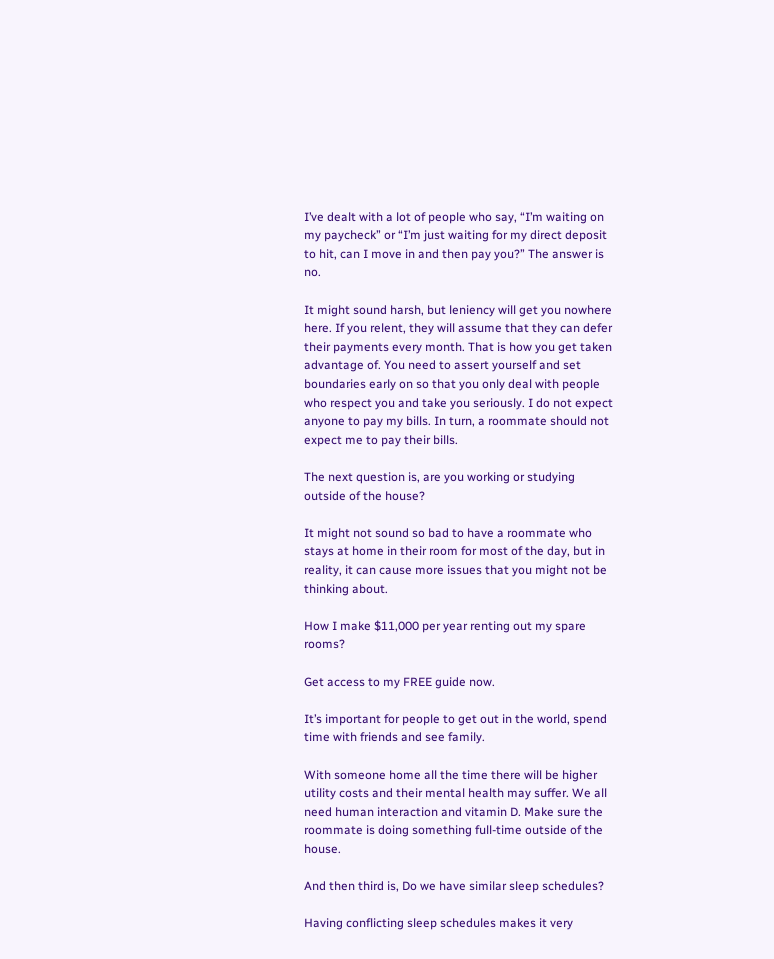I’ve dealt with a lot of people who say, “I’m waiting on my paycheck” or “I’m just waiting for my direct deposit to hit, can I move in and then pay you?” The answer is no.

It might sound harsh, but leniency will get you nowhere here. If you relent, they will assume that they can defer their payments every month. That is how you get taken advantage of. You need to assert yourself and set boundaries early on so that you only deal with people who respect you and take you seriously. I do not expect anyone to pay my bills. In turn, a roommate should not expect me to pay their bills.

The next question is, are you working or studying outside of the house?

It might not sound so bad to have a roommate who stays at home in their room for most of the day, but in reality, it can cause more issues that you might not be thinking about.

How I make $11,000 per year renting out my spare rooms?

Get access to my FREE guide now.

It’s important for people to get out in the world, spend time with friends and see family.

With someone home all the time there will be higher utility costs and their mental health may suffer. We all need human interaction and vitamin D. Make sure the roommate is doing something full-time outside of the house.

And then third is, Do we have similar sleep schedules?

Having conflicting sleep schedules makes it very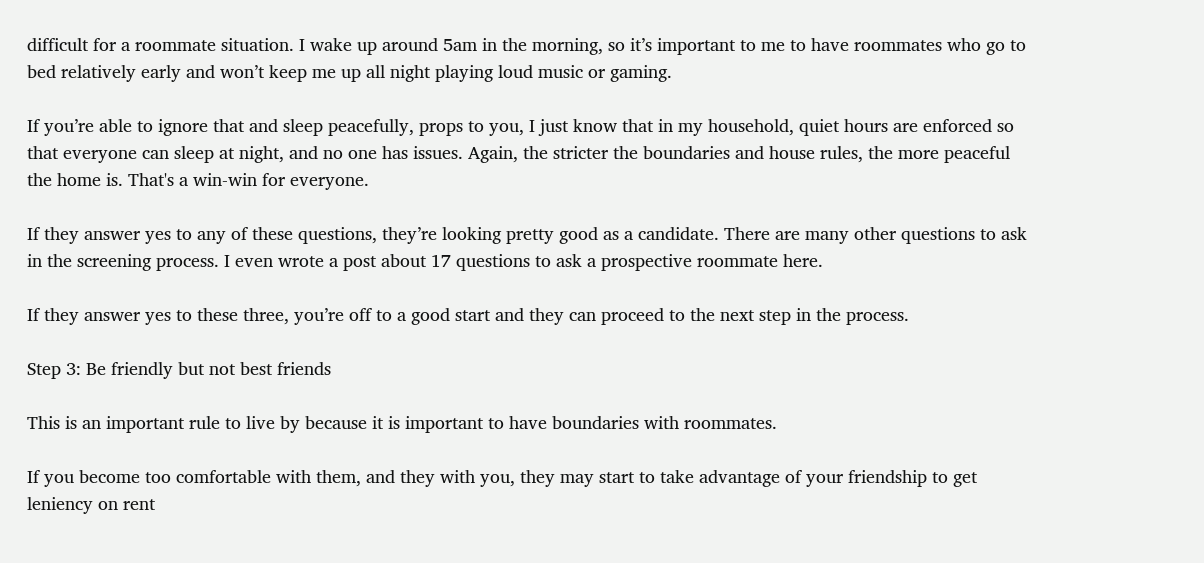difficult for a roommate situation. I wake up around 5am in the morning, so it’s important to me to have roommates who go to bed relatively early and won’t keep me up all night playing loud music or gaming.

If you’re able to ignore that and sleep peacefully, props to you, I just know that in my household, quiet hours are enforced so that everyone can sleep at night, and no one has issues. Again, the stricter the boundaries and house rules, the more peaceful the home is. That's a win-win for everyone.

If they answer yes to any of these questions, they’re looking pretty good as a candidate. There are many other questions to ask in the screening process. I even wrote a post about 17 questions to ask a prospective roommate here.

If they answer yes to these three, you’re off to a good start and they can proceed to the next step in the process.

Step 3: Be friendly but not best friends

This is an important rule to live by because it is important to have boundaries with roommates.

If you become too comfortable with them, and they with you, they may start to take advantage of your friendship to get leniency on rent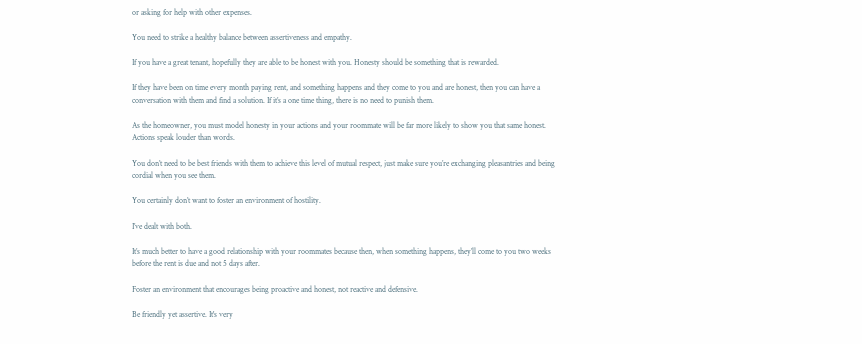or asking for help with other expenses.

You need to strike a healthy balance between assertiveness and empathy.

If you have a great tenant, hopefully they are able to be honest with you. Honesty should be something that is rewarded.

If they have been on time every month paying rent, and something happens and they come to you and are honest, then you can have a conversation with them and find a solution. If it’s a one time thing, there is no need to punish them.

As the homeowner, you must model honesty in your actions and your roommate will be far more likely to show you that same honest. Actions speak louder than words.

You don’t need to be best friends with them to achieve this level of mutual respect, just make sure you’re exchanging pleasantries and being cordial when you see them.

You certainly don’t want to foster an environment of hostility.

I’ve dealt with both.

It’s much better to have a good relationship with your roommates because then, when something happens, they’ll come to you two weeks before the rent is due and not 5 days after.

Foster an environment that encourages being proactive and honest, not reactive and defensive.

Be friendly yet assertive. It's very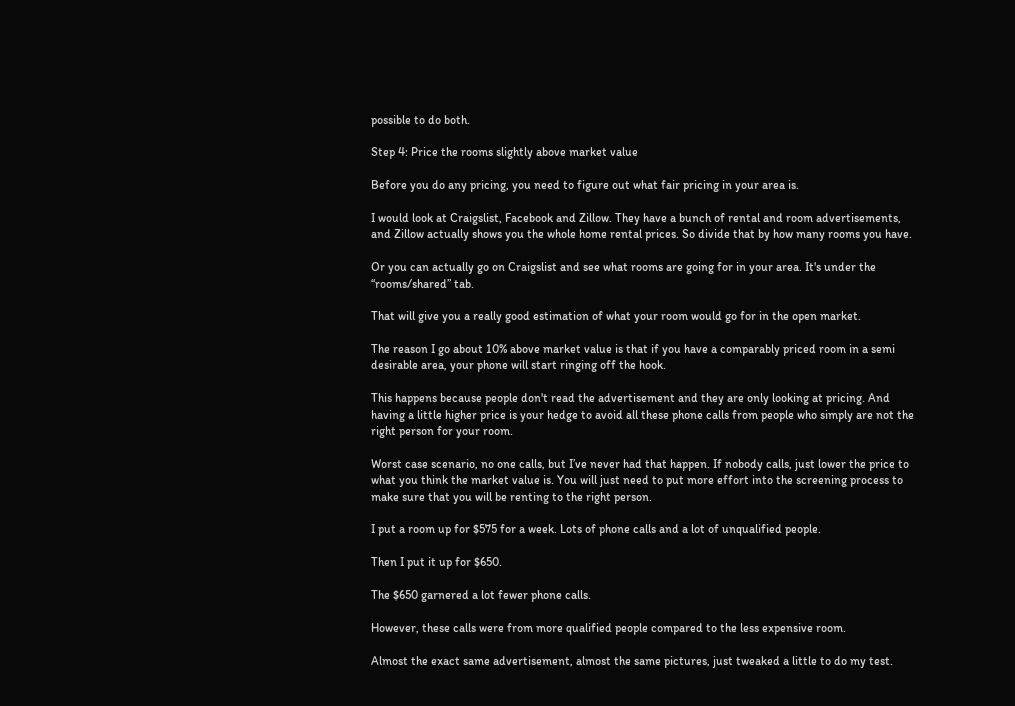possible to do both.

Step 4: Price the rooms slightly above market value

Before you do any pricing, you need to figure out what fair pricing in your area is.

I would look at Craigslist, Facebook and Zillow. They have a bunch of rental and room advertisements, and Zillow actually shows you the whole home rental prices. So divide that by how many rooms you have.

Or you can actually go on Craigslist and see what rooms are going for in your area. It's under the “rooms/shared” tab.

That will give you a really good estimation of what your room would go for in the open market.

The reason I go about 10% above market value is that if you have a comparably priced room in a semi desirable area, your phone will start ringing off the hook.

This happens because people don't read the advertisement and they are only looking at pricing. And having a little higher price is your hedge to avoid all these phone calls from people who simply are not the right person for your room.

Worst case scenario, no one calls, but I’ve never had that happen. If nobody calls, just lower the price to what you think the market value is. You will just need to put more effort into the screening process to make sure that you will be renting to the right person.

I put a room up for $575 for a week. Lots of phone calls and a lot of unqualified people.

Then I put it up for $650.

The $650 garnered a lot fewer phone calls.

However, these calls were from more qualified people compared to the less expensive room.

Almost the exact same advertisement, almost the same pictures, just tweaked a little to do my test.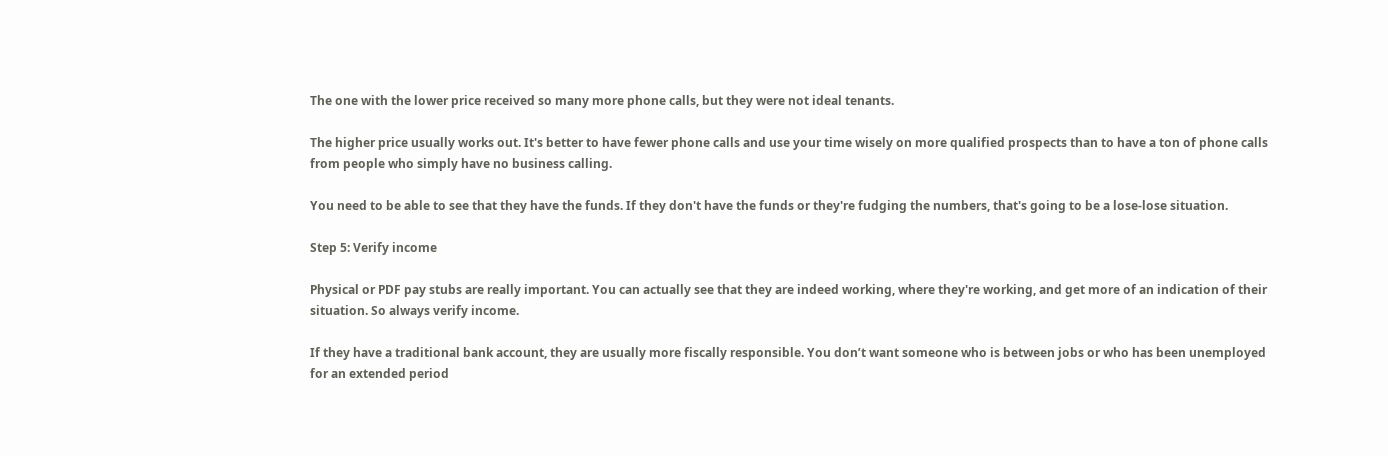The one with the lower price received so many more phone calls, but they were not ideal tenants.

The higher price usually works out. It's better to have fewer phone calls and use your time wisely on more qualified prospects than to have a ton of phone calls from people who simply have no business calling.

You need to be able to see that they have the funds. If they don't have the funds or they're fudging the numbers, that's going to be a lose-lose situation.

Step 5: Verify income

Physical or PDF pay stubs are really important. You can actually see that they are indeed working, where they're working, and get more of an indication of their situation. So always verify income.

If they have a traditional bank account, they are usually more fiscally responsible. You don’t want someone who is between jobs or who has been unemployed for an extended period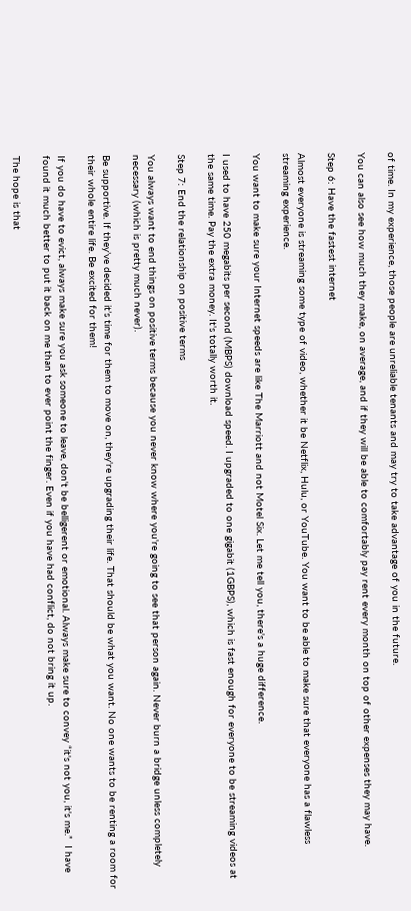of time. In my experience, those people are unreliable tenants and may try to take advantage of you in the future.

You can also see how much they make, on average, and if they will be able to comfortably pay rent every month on top of other expenses they may have.

Step 6: Have the fastest internet

Almost everyone is streaming some type of video, whether it be Netflix, Hulu, or YouTube. You want to be able to make sure that everyone has a flawless streaming experience.

You want to make sure your Internet speeds are like The Marriott and not Motel Six. Let me tell you, there's a huge difference.

I used to have 250 megabits per second (MBPS) download speed. I upgraded to one gigabit (1GBPS), which is fast enough for everyone to be streaming videos at the same time. Pay the extra money. It's totally worth it.

Step 7: End the relationship on positive terms

You always want to end things on positive terms because you never know where you're going to see that person again. Never burn a bridge unless completely necessary (which is pretty much never).

Be supportive. If they’ve decided it’s time for them to move on, they're upgrading their life. That should be what you want. No one wants to be renting a room for their whole entire life. Be excited for them!

If you do have to evict, always make sure you ask someone to leave, don't be belligerent or emotional. Always make sure to convey “it's not you, it's me.”  I have found it much better to put it back on me than to ever point the finger. Even if you have had conflict, do not bring it up.

The hope is that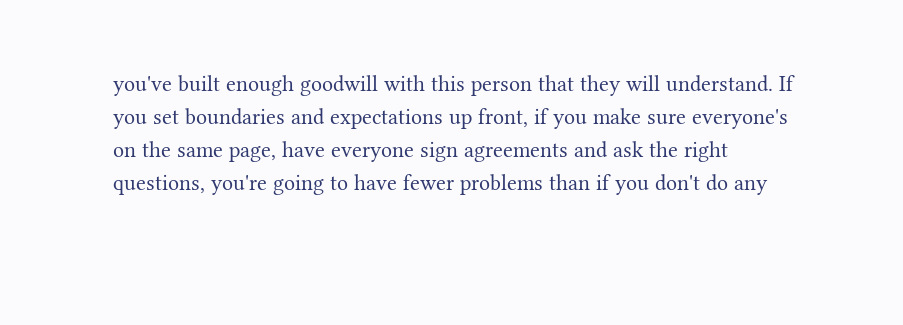you've built enough goodwill with this person that they will understand. If you set boundaries and expectations up front, if you make sure everyone's on the same page, have everyone sign agreements and ask the right questions, you're going to have fewer problems than if you don't do any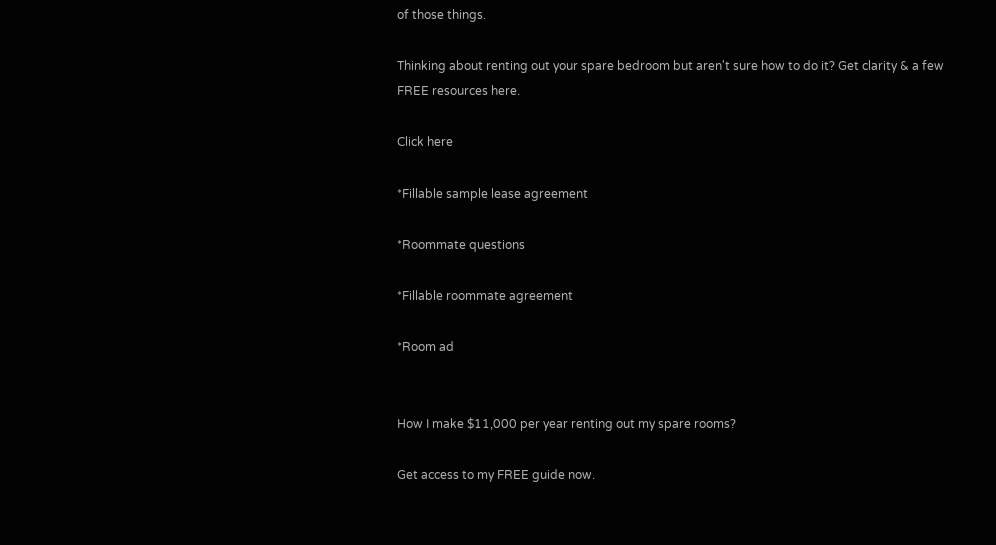of those things.

Thinking about renting out your spare bedroom but aren't sure how to do it? Get clarity & a few FREE resources here.

Click here

*Fillable sample lease agreement

*Roommate questions

*Fillable roommate agreement

*Room ad


How I make $11,000 per year renting out my spare rooms?

Get access to my FREE guide now.